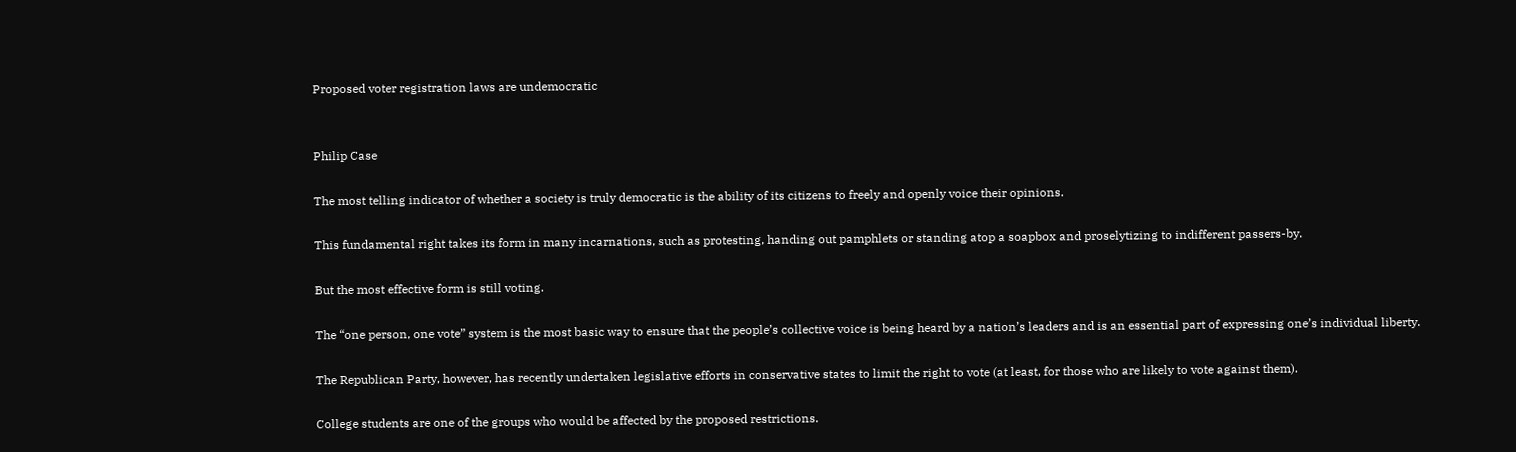Proposed voter registration laws are undemocratic


Philip Case

The most telling indicator of whether a society is truly democratic is the ability of its citizens to freely and openly voice their opinions.

This fundamental right takes its form in many incarnations, such as protesting, handing out pamphlets or standing atop a soapbox and proselytizing to indifferent passers-by.

But the most effective form is still voting.

The “one person, one vote” system is the most basic way to ensure that the people’s collective voice is being heard by a nation’s leaders and is an essential part of expressing one’s individual liberty.

The Republican Party, however, has recently undertaken legislative efforts in conservative states to limit the right to vote (at least, for those who are likely to vote against them).

College students are one of the groups who would be affected by the proposed restrictions.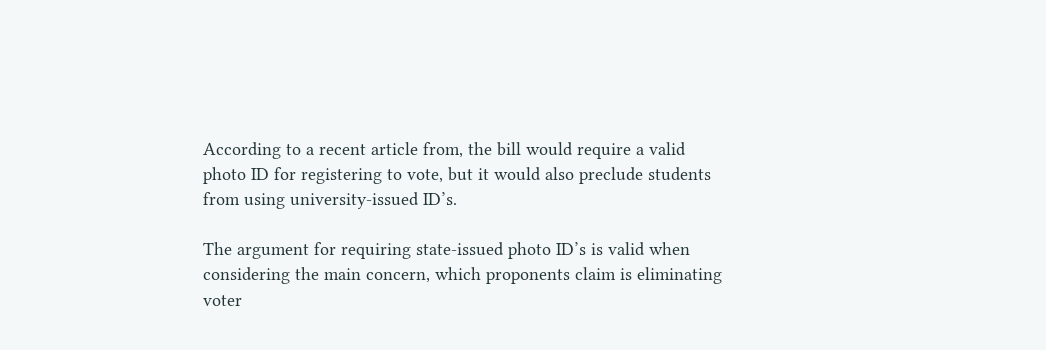According to a recent article from, the bill would require a valid photo ID for registering to vote, but it would also preclude students from using university-issued ID’s.

The argument for requiring state-issued photo ID’s is valid when considering the main concern, which proponents claim is eliminating voter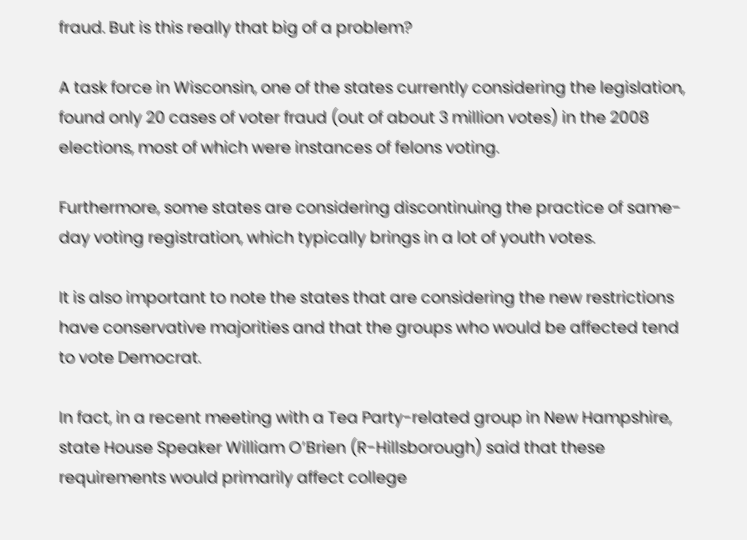fraud. But is this really that big of a problem?

A task force in Wisconsin, one of the states currently considering the legislation, found only 20 cases of voter fraud (out of about 3 million votes) in the 2008 elections, most of which were instances of felons voting.

Furthermore, some states are considering discontinuing the practice of same-day voting registration, which typically brings in a lot of youth votes.

It is also important to note the states that are considering the new restrictions have conservative majorities and that the groups who would be affected tend to vote Democrat.

In fact, in a recent meeting with a Tea Party-related group in New Hampshire, state House Speaker William O’Brien (R-Hillsborough) said that these requirements would primarily affect college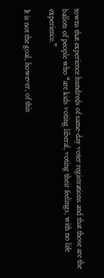towns that experience hundreds of same-day voter registrations and that those are the ballots of people who “are kids voting liberal, voting their feelings, with no life experience.”

It is not the goal, however, of this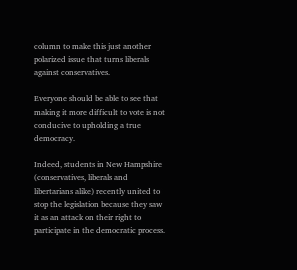column to make this just another polarized issue that turns liberals against conservatives.

Everyone should be able to see that making it more difficult to vote is not conducive to upholding a true democracy.

Indeed, students in New Hampshire (conservatives, liberals and libertarians alike) recently united to stop the legislation because they saw it as an attack on their right to participate in the democratic process.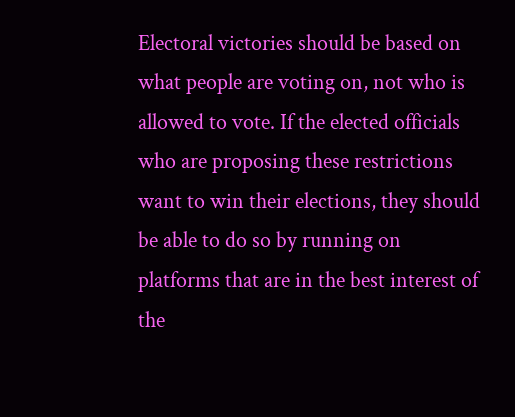Electoral victories should be based on what people are voting on, not who is allowed to vote. If the elected officials who are proposing these restrictions want to win their elections, they should be able to do so by running on platforms that are in the best interest of the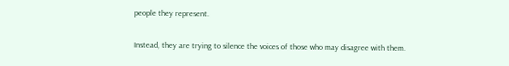people they represent.

Instead, they are trying to silence the voices of those who may disagree with them.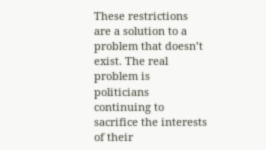These restrictions are a solution to a problem that doesn’t exist. The real problem is politicians continuing to sacrifice the interests of their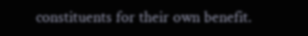constituents for their own benefit.